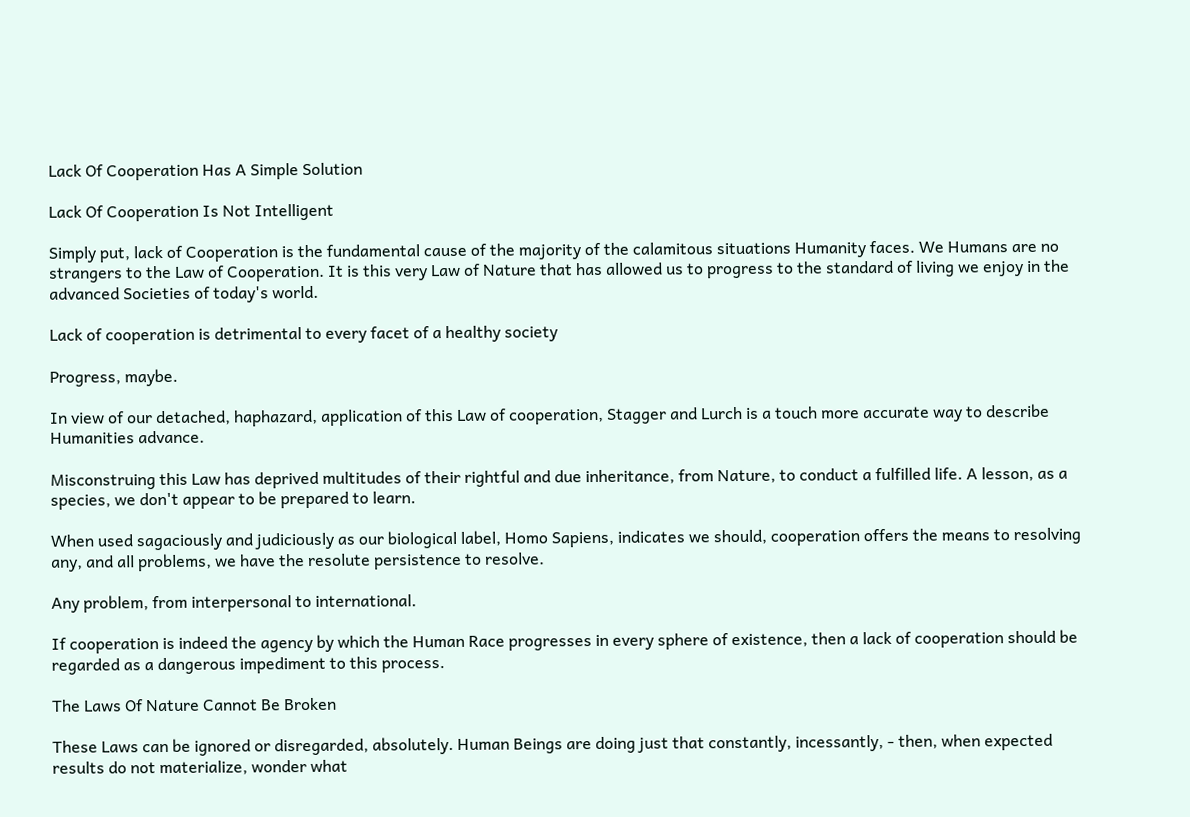Lack Of Cooperation Has A Simple Solution

Lack Of Cooperation Is Not Intelligent

Simply put, lack of Cooperation is the fundamental cause of the majority of the calamitous situations Humanity faces. We Humans are no strangers to the Law of Cooperation. It is this very Law of Nature that has allowed us to progress to the standard of living we enjoy in the advanced Societies of today's world.

Lack of cooperation is detrimental to every facet of a healthy society

Progress, maybe.

In view of our detached, haphazard, application of this Law of cooperation, Stagger and Lurch is a touch more accurate way to describe Humanities advance.

Misconstruing this Law has deprived multitudes of their rightful and due inheritance, from Nature, to conduct a fulfilled life. A lesson, as a species, we don't appear to be prepared to learn.

When used sagaciously and judiciously as our biological label, Homo Sapiens, indicates we should, cooperation offers the means to resolving any, and all problems, we have the resolute persistence to resolve.

Any problem, from interpersonal to international.

If cooperation is indeed the agency by which the Human Race progresses in every sphere of existence, then a lack of cooperation should be regarded as a dangerous impediment to this process.

The Laws Of Nature Cannot Be Broken

These Laws can be ignored or disregarded, absolutely. Human Beings are doing just that constantly, incessantly, - then, when expected results do not materialize, wonder what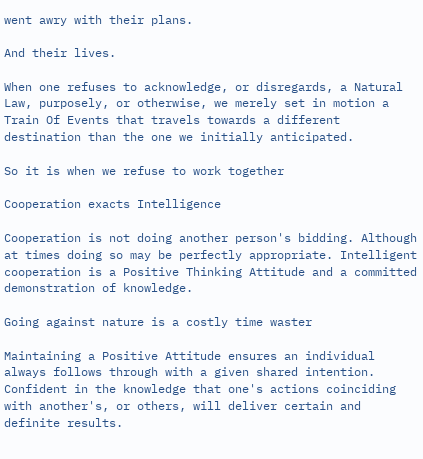went awry with their plans.

And their lives.

When one refuses to acknowledge, or disregards, a Natural Law, purposely, or otherwise, we merely set in motion a Train Of Events that travels towards a different destination than the one we initially anticipated.

So it is when we refuse to work together

Cooperation exacts Intelligence

Cooperation is not doing another person's bidding. Although at times doing so may be perfectly appropriate. Intelligent cooperation is a Positive Thinking Attitude and a committed demonstration of knowledge.

Going against nature is a costly time waster

Maintaining a Positive Attitude ensures an individual always follows through with a given shared intention. Confident in the knowledge that one's actions coinciding with another's, or others, will deliver certain and definite results.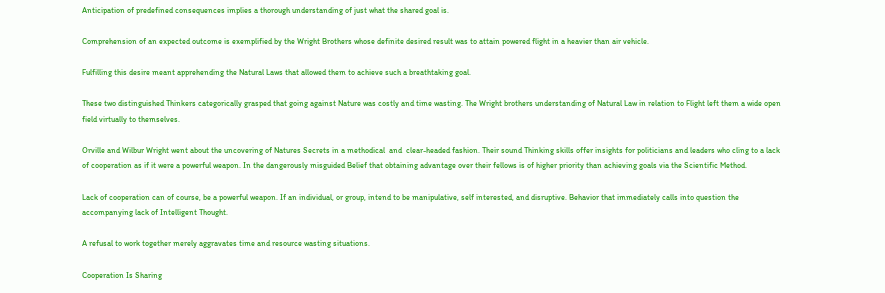Anticipation of predefined consequences implies a thorough understanding of just what the shared goal is.

Comprehension of an expected outcome is exemplified by the Wright Brothers whose definite desired result was to attain powered flight in a heavier than air vehicle.

Fulfilling this desire meant apprehending the Natural Laws that allowed them to achieve such a breathtaking goal.

These two distinguished Thinkers categorically grasped that going against Nature was costly and time wasting. The Wright brothers understanding of Natural Law in relation to Flight left them a wide open field virtually to themselves.

Orville and Wilbur Wright went about the uncovering of Natures Secrets in a methodical  and  clear-headed fashion. Their sound Thinking skills offer insights for politicians and leaders who cling to a lack of cooperation as if it were a powerful weapon. In the dangerously misguided Belief that obtaining advantage over their fellows is of higher priority than achieving goals via the Scientific Method.

Lack of cooperation can of course, be a powerful weapon. If an individual, or group, intend to be manipulative, self interested, and disruptive. Behavior that immediately calls into question the accompanying lack of Intelligent Thought.

A refusal to work together merely aggravates time and resource wasting situations.

Cooperation Is Sharing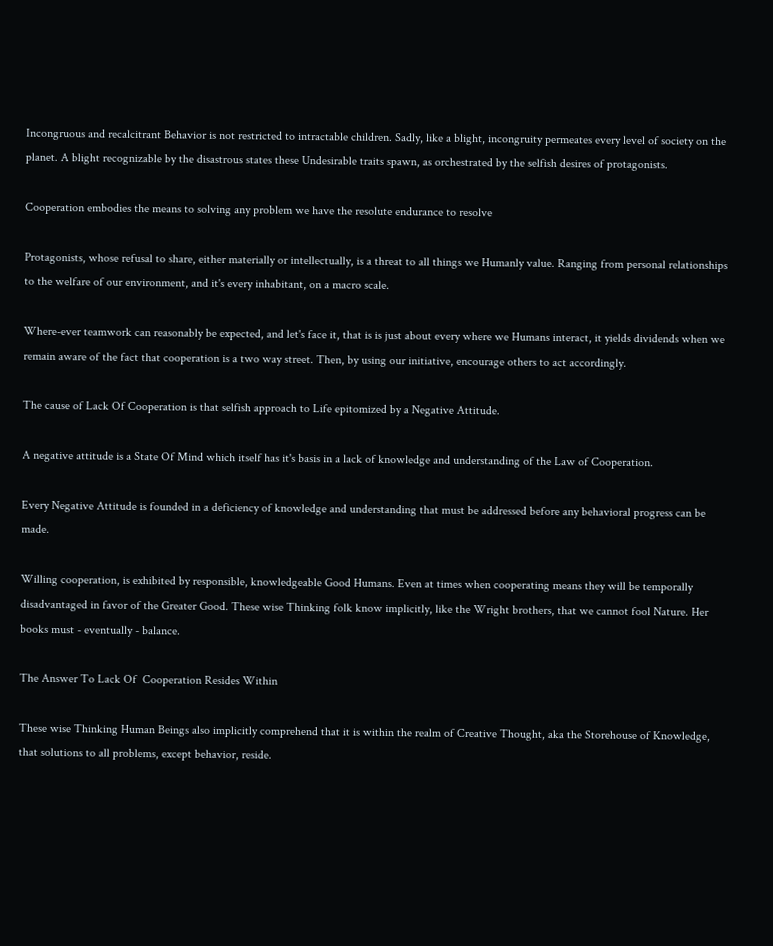Incongruous and recalcitrant Behavior is not restricted to intractable children. Sadly, like a blight, incongruity permeates every level of society on the planet. A blight recognizable by the disastrous states these Undesirable traits spawn, as orchestrated by the selfish desires of protagonists.

Cooperation embodies the means to solving any problem we have the resolute endurance to resolve

Protagonists, whose refusal to share, either materially or intellectually, is a threat to all things we Humanly value. Ranging from personal relationships to the welfare of our environment, and it's every inhabitant, on a macro scale.

Where-ever teamwork can reasonably be expected, and let's face it, that is is just about every where we Humans interact, it yields dividends when we remain aware of the fact that cooperation is a two way street. Then, by using our initiative, encourage others to act accordingly.

The cause of Lack Of Cooperation is that selfish approach to Life epitomized by a Negative Attitude.

A negative attitude is a State Of Mind which itself has it's basis in a lack of knowledge and understanding of the Law of Cooperation.

Every Negative Attitude is founded in a deficiency of knowledge and understanding that must be addressed before any behavioral progress can be made.

Willing cooperation, is exhibited by responsible, knowledgeable Good Humans. Even at times when cooperating means they will be temporally disadvantaged in favor of the Greater Good. These wise Thinking folk know implicitly, like the Wright brothers, that we cannot fool Nature. Her books must - eventually - balance.

The Answer To Lack Of  Cooperation Resides Within

These wise Thinking Human Beings also implicitly comprehend that it is within the realm of Creative Thought, aka the Storehouse of Knowledge, that solutions to all problems, except behavior, reside.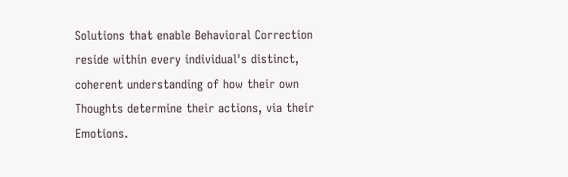Solutions that enable Behavioral Correction reside within every individual's distinct, coherent understanding of how their own Thoughts determine their actions, via their Emotions.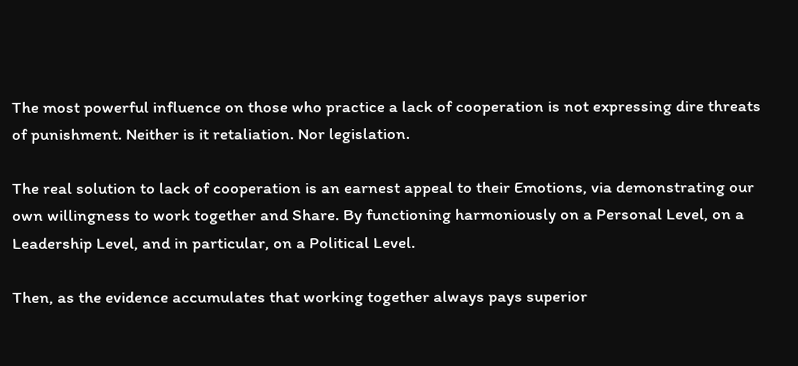The most powerful influence on those who practice a lack of cooperation is not expressing dire threats of punishment. Neither is it retaliation. Nor legislation.

The real solution to lack of cooperation is an earnest appeal to their Emotions, via demonstrating our own willingness to work together and Share. By functioning harmoniously on a Personal Level, on a Leadership Level, and in particular, on a Political Level.

Then, as the evidence accumulates that working together always pays superior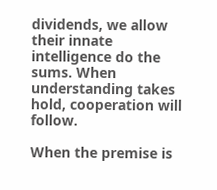dividends, we allow their innate intelligence do the sums. When understanding takes hold, cooperation will follow.

When the premise is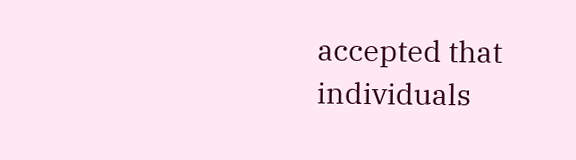accepted that individuals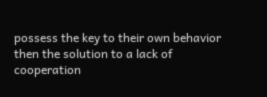possess the key to their own behavior then the solution to a lack of cooperation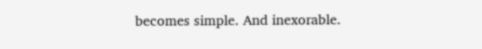becomes simple. And inexorable.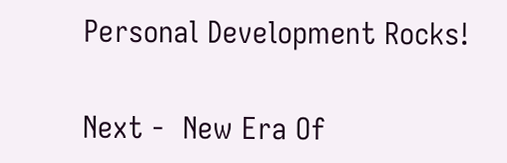Personal Development Rocks!

Next -  New Era Of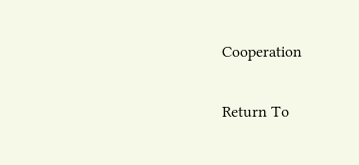Cooperation

Return To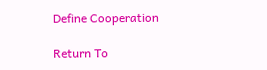Define Cooperation

Return To